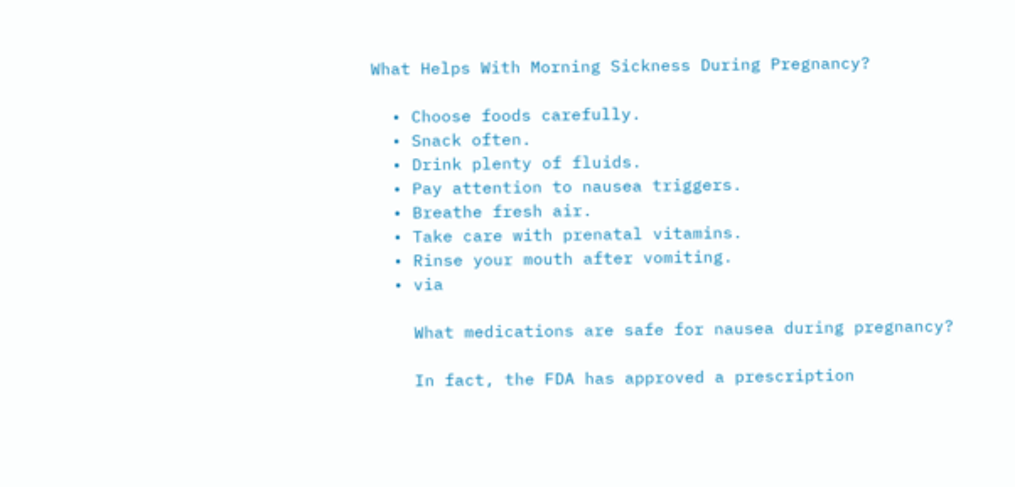What Helps With Morning Sickness During Pregnancy?

  • Choose foods carefully.
  • Snack often.
  • Drink plenty of fluids.
  • Pay attention to nausea triggers.
  • Breathe fresh air.
  • Take care with prenatal vitamins.
  • Rinse your mouth after vomiting.
  • via

    What medications are safe for nausea during pregnancy?

    In fact, the FDA has approved a prescription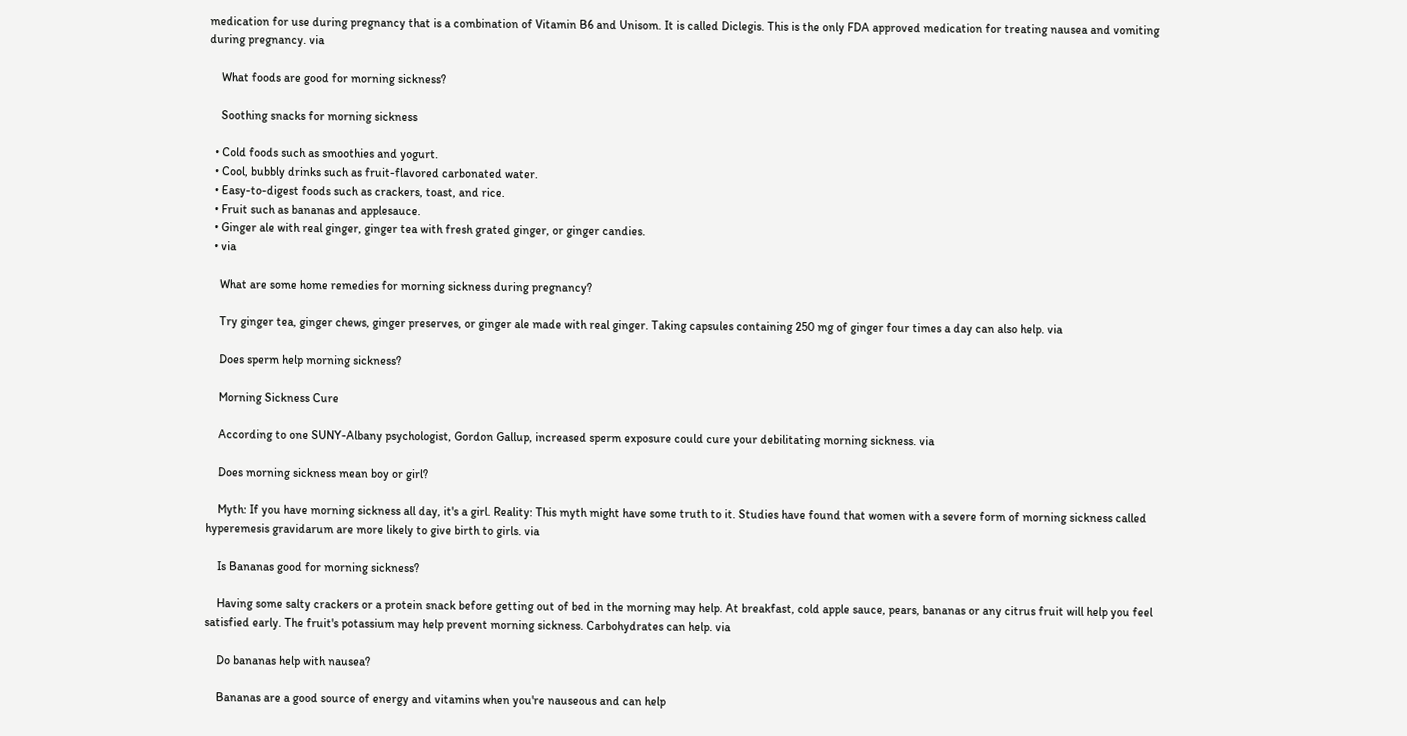medication for use during pregnancy that is a combination of Vitamin B6 and Unisom. It is called Diclegis. This is the only FDA approved medication for treating nausea and vomiting during pregnancy. via

    What foods are good for morning sickness?

    Soothing snacks for morning sickness

  • Cold foods such as smoothies and yogurt.
  • Cool, bubbly drinks such as fruit-flavored carbonated water.
  • Easy-to-digest foods such as crackers, toast, and rice.
  • Fruit such as bananas and applesauce.
  • Ginger ale with real ginger, ginger tea with fresh grated ginger, or ginger candies.
  • via

    What are some home remedies for morning sickness during pregnancy?

    Try ginger tea, ginger chews, ginger preserves, or ginger ale made with real ginger. Taking capsules containing 250 mg of ginger four times a day can also help. via

    Does sperm help morning sickness?

    Morning Sickness Cure

    According to one SUNY-Albany psychologist, Gordon Gallup, increased sperm exposure could cure your debilitating morning sickness. via

    Does morning sickness mean boy or girl?

    Myth: If you have morning sickness all day, it's a girl. Reality: This myth might have some truth to it. Studies have found that women with a severe form of morning sickness called hyperemesis gravidarum are more likely to give birth to girls. via

    Is Bananas good for morning sickness?

    Having some salty crackers or a protein snack before getting out of bed in the morning may help. At breakfast, cold apple sauce, pears, bananas or any citrus fruit will help you feel satisfied early. The fruit's potassium may help prevent morning sickness. Carbohydrates can help. via

    Do bananas help with nausea?

    Bananas are a good source of energy and vitamins when you're nauseous and can help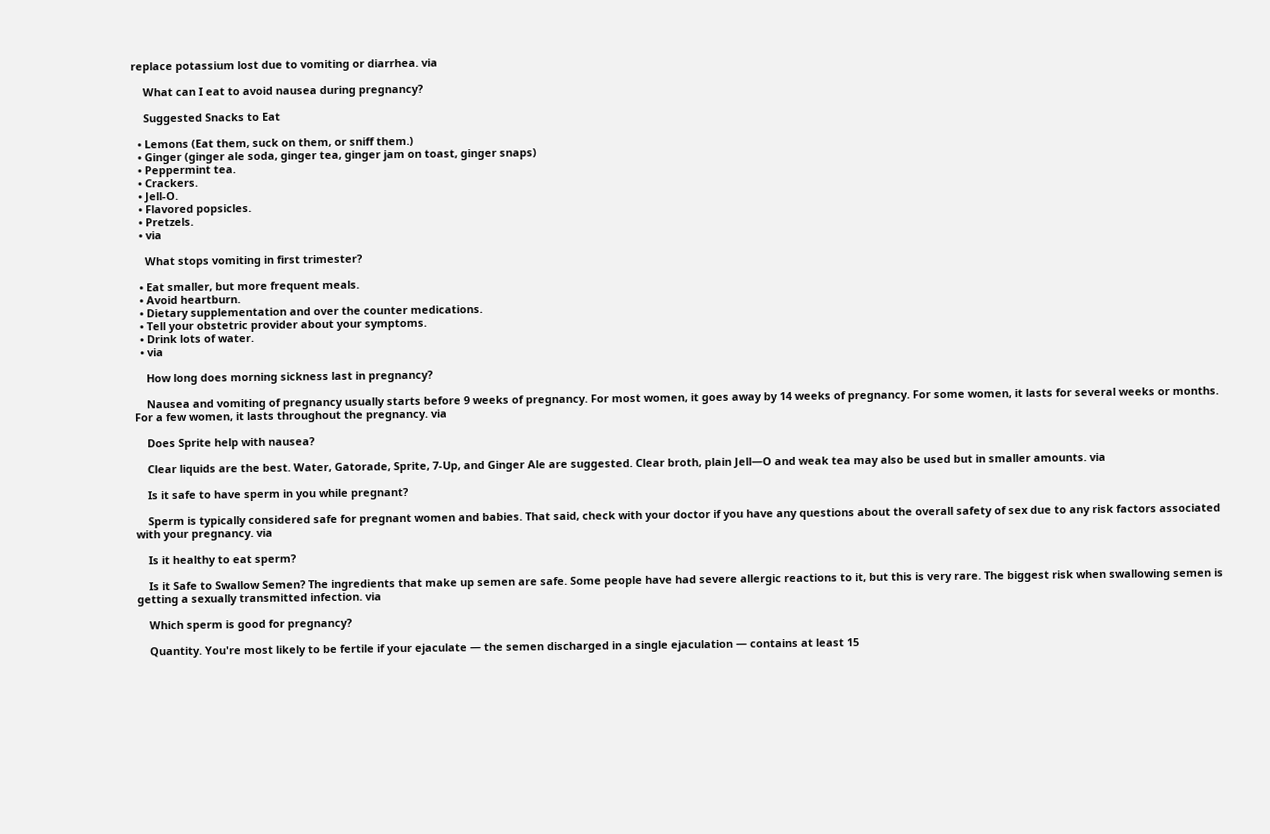replace potassium lost due to vomiting or diarrhea. via

    What can I eat to avoid nausea during pregnancy?

    Suggested Snacks to Eat

  • Lemons (Eat them, suck on them, or sniff them.)
  • Ginger (ginger ale soda, ginger tea, ginger jam on toast, ginger snaps)
  • Peppermint tea.
  • Crackers.
  • Jell-O.
  • Flavored popsicles.
  • Pretzels.
  • via

    What stops vomiting in first trimester?

  • Eat smaller, but more frequent meals.
  • Avoid heartburn.
  • Dietary supplementation and over the counter medications.
  • Tell your obstetric provider about your symptoms.
  • Drink lots of water.
  • via

    How long does morning sickness last in pregnancy?

    Nausea and vomiting of pregnancy usually starts before 9 weeks of pregnancy. For most women, it goes away by 14 weeks of pregnancy. For some women, it lasts for several weeks or months. For a few women, it lasts throughout the pregnancy. via

    Does Sprite help with nausea?

    Clear liquids are the best. Water, Gatorade, Sprite, 7-Up, and Ginger Ale are suggested. Clear broth, plain Jell—O and weak tea may also be used but in smaller amounts. via

    Is it safe to have sperm in you while pregnant?

    Sperm is typically considered safe for pregnant women and babies. That said, check with your doctor if you have any questions about the overall safety of sex due to any risk factors associated with your pregnancy. via

    Is it healthy to eat sperm?

    Is it Safe to Swallow Semen? The ingredients that make up semen are safe. Some people have had severe allergic reactions to it, but this is very rare. The biggest risk when swallowing semen is getting a sexually transmitted infection. via

    Which sperm is good for pregnancy?

    Quantity. You're most likely to be fertile if your ejaculate — the semen discharged in a single ejaculation — contains at least 15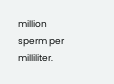million sperm per milliliter.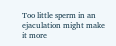Too little sperm in an ejaculation might make it more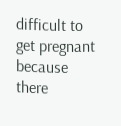difficult to get pregnant because there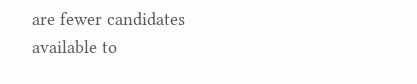are fewer candidates available to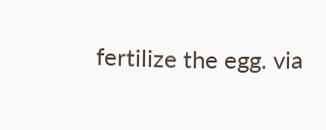fertilize the egg. via